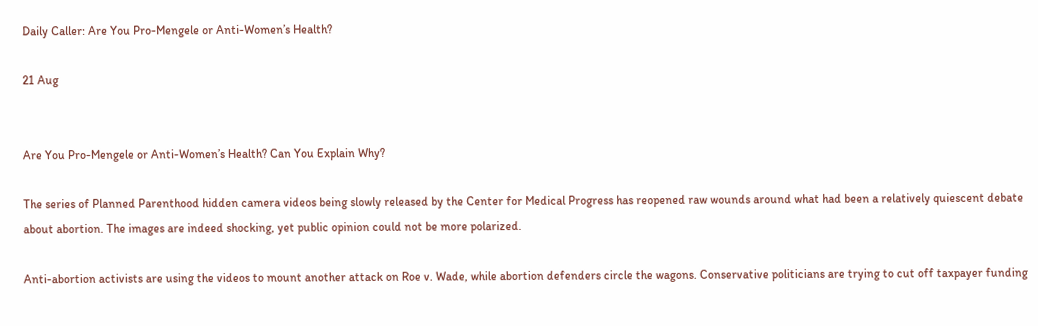Daily Caller: Are You Pro-Mengele or Anti-Women’s Health?

21 Aug


Are You Pro-Mengele or Anti-Women’s Health? Can You Explain Why?

The series of Planned Parenthood hidden camera videos being slowly released by the Center for Medical Progress has reopened raw wounds around what had been a relatively quiescent debate about abortion. The images are indeed shocking, yet public opinion could not be more polarized.

Anti-abortion activists are using the videos to mount another attack on Roe v. Wade, while abortion defenders circle the wagons. Conservative politicians are trying to cut off taxpayer funding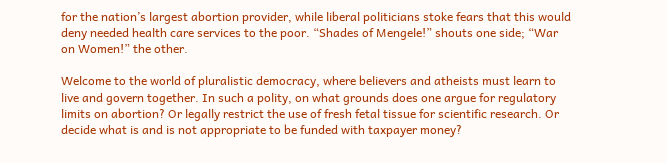for the nation’s largest abortion provider, while liberal politicians stoke fears that this would deny needed health care services to the poor. “Shades of Mengele!” shouts one side; “War on Women!” the other.

Welcome to the world of pluralistic democracy, where believers and atheists must learn to live and govern together. In such a polity, on what grounds does one argue for regulatory limits on abortion? Or legally restrict the use of fresh fetal tissue for scientific research. Or decide what is and is not appropriate to be funded with taxpayer money?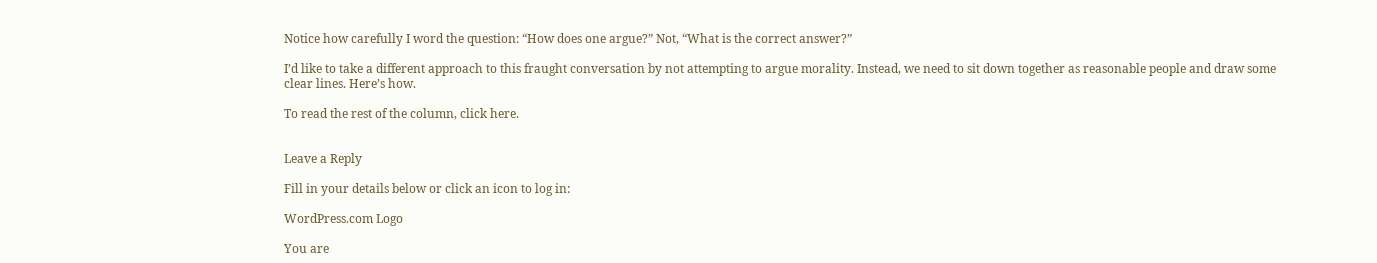Notice how carefully I word the question: “How does one argue?” Not, “What is the correct answer?”

I’d like to take a different approach to this fraught conversation by not attempting to argue morality. Instead, we need to sit down together as reasonable people and draw some clear lines. Here’s how.

To read the rest of the column, click here.


Leave a Reply

Fill in your details below or click an icon to log in:

WordPress.com Logo

You are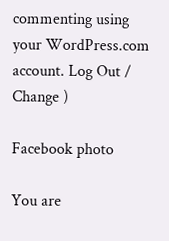commenting using your WordPress.com account. Log Out /  Change )

Facebook photo

You are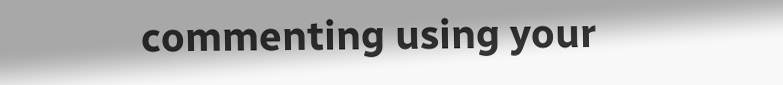commenting using your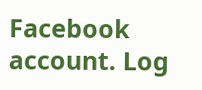Facebook account. Log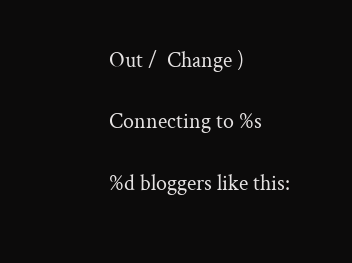Out /  Change )

Connecting to %s

%d bloggers like this: